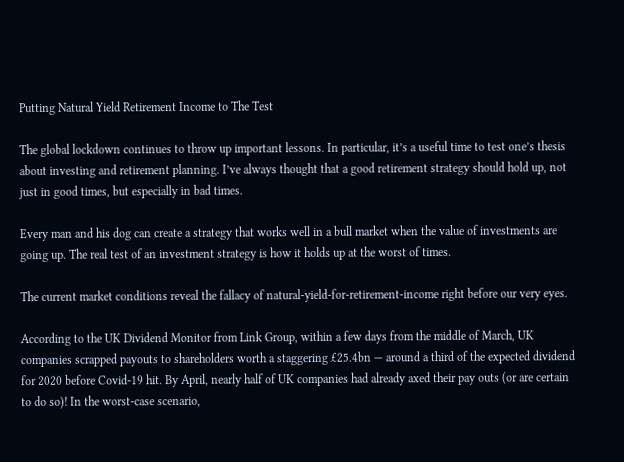Putting Natural Yield Retirement Income to The Test

The global lockdown continues to throw up important lessons. In particular, it’s a useful time to test one’s thesis about investing and retirement planning. I’ve always thought that a good retirement strategy should hold up, not just in good times, but especially in bad times.

Every man and his dog can create a strategy that works well in a bull market when the value of investments are going up. The real test of an investment strategy is how it holds up at the worst of times.

The current market conditions reveal the fallacy of natural-yield-for-retirement-income right before our very eyes.

According to the UK Dividend Monitor from Link Group, within a few days from the middle of March, UK companies scrapped payouts to shareholders worth a staggering £25.4bn — around a third of the expected dividend for 2020 before Covid-19 hit. By April, nearly half of UK companies had already axed their pay outs (or are certain to do so)! In the worst-case scenario,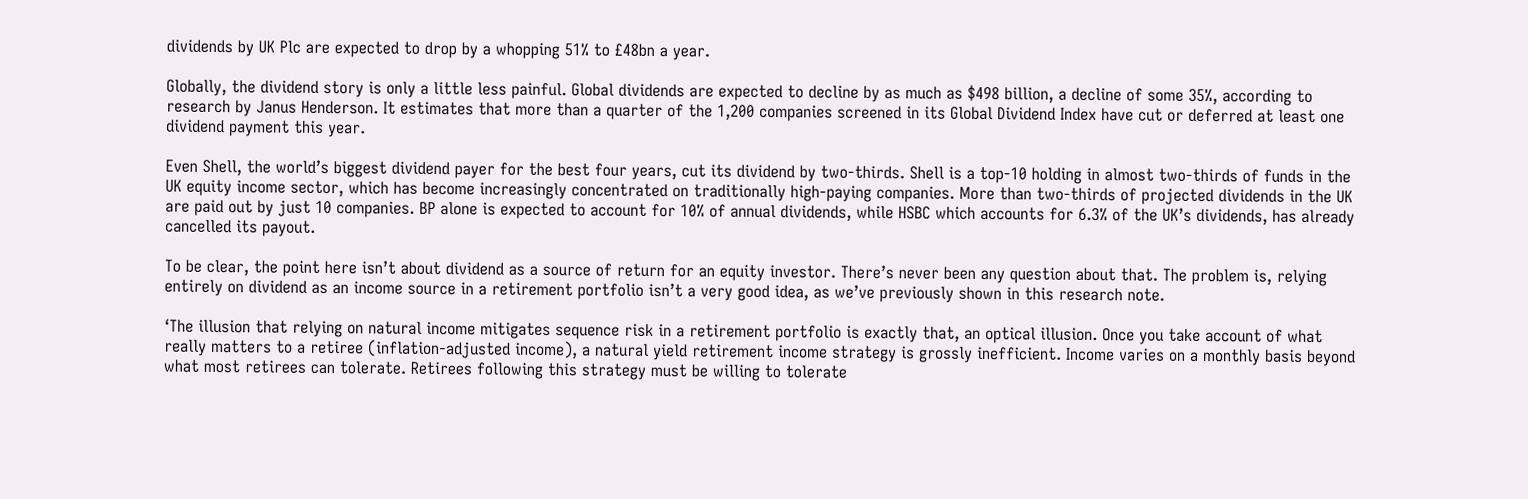dividends by UK Plc are expected to drop by a whopping 51% to £48bn a year.

Globally, the dividend story is only a little less painful. Global dividends are expected to decline by as much as $498 billion, a decline of some 35%, according to research by Janus Henderson. It estimates that more than a quarter of the 1,200 companies screened in its Global Dividend Index have cut or deferred at least one dividend payment this year.

Even Shell, the world’s biggest dividend payer for the best four years, cut its dividend by two-thirds. Shell is a top-10 holding in almost two-thirds of funds in the UK equity income sector, which has become increasingly concentrated on traditionally high-paying companies. More than two-thirds of projected dividends in the UK are paid out by just 10 companies. BP alone is expected to account for 10% of annual dividends, while HSBC which accounts for 6.3% of the UK’s dividends, has already cancelled its payout.

To be clear, the point here isn’t about dividend as a source of return for an equity investor. There’s never been any question about that. The problem is, relying entirely on dividend as an income source in a retirement portfolio isn’t a very good idea, as we’ve previously shown in this research note.

‘The illusion that relying on natural income mitigates sequence risk in a retirement portfolio is exactly that, an optical illusion. Once you take account of what really matters to a retiree (inflation-adjusted income), a natural yield retirement income strategy is grossly inefficient. Income varies on a monthly basis beyond what most retirees can tolerate. Retirees following this strategy must be willing to tolerate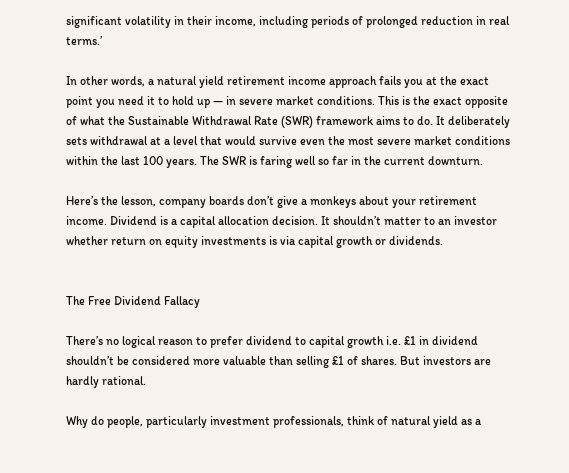significant volatility in their income, including periods of prolonged reduction in real terms.’

In other words, a natural yield retirement income approach fails you at the exact point you need it to hold up — in severe market conditions. This is the exact opposite of what the Sustainable Withdrawal Rate (SWR) framework aims to do. It deliberately sets withdrawal at a level that would survive even the most severe market conditions within the last 100 years. The SWR is faring well so far in the current downturn.

Here’s the lesson, company boards don’t give a monkeys about your retirement income. Dividend is a capital allocation decision. It shouldn’t matter to an investor whether return on equity investments is via capital growth or dividends.


The Free Dividend Fallacy

There’s no logical reason to prefer dividend to capital growth i.e. £1 in dividend shouldn’t be considered more valuable than selling £1 of shares. But investors are hardly rational.

Why do people, particularly investment professionals, think of natural yield as a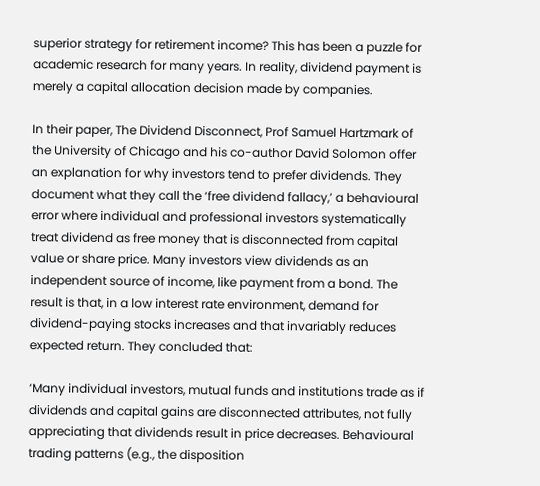superior strategy for retirement income? This has been a puzzle for academic research for many years. In reality, dividend payment is merely a capital allocation decision made by companies.

In their paper, The Dividend Disconnect, Prof Samuel Hartzmark of the University of Chicago and his co-author David Solomon offer an explanation for why investors tend to prefer dividends. They document what they call the ‘free dividend fallacy,’ a behavioural error where individual and professional investors systematically treat dividend as free money that is disconnected from capital value or share price. Many investors view dividends as an independent source of income, like payment from a bond. The result is that, in a low interest rate environment, demand for dividend-paying stocks increases and that invariably reduces expected return. They concluded that:

‘Many individual investors, mutual funds and institutions trade as if dividends and capital gains are disconnected attributes, not fully appreciating that dividends result in price decreases. Behavioural trading patterns (e.g., the disposition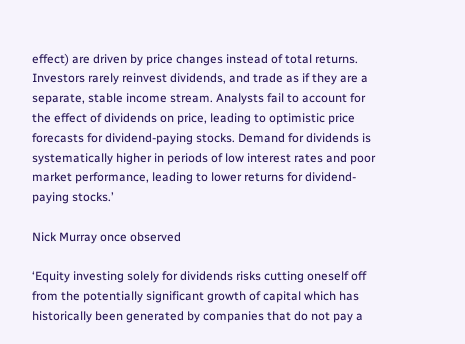effect) are driven by price changes instead of total returns. Investors rarely reinvest dividends, and trade as if they are a separate, stable income stream. Analysts fail to account for the effect of dividends on price, leading to optimistic price forecasts for dividend-paying stocks. Demand for dividends is systematically higher in periods of low interest rates and poor market performance, leading to lower returns for dividend-paying stocks.’

Nick Murray once observed

‘Equity investing solely for dividends risks cutting oneself off from the potentially significant growth of capital which has historically been generated by companies that do not pay a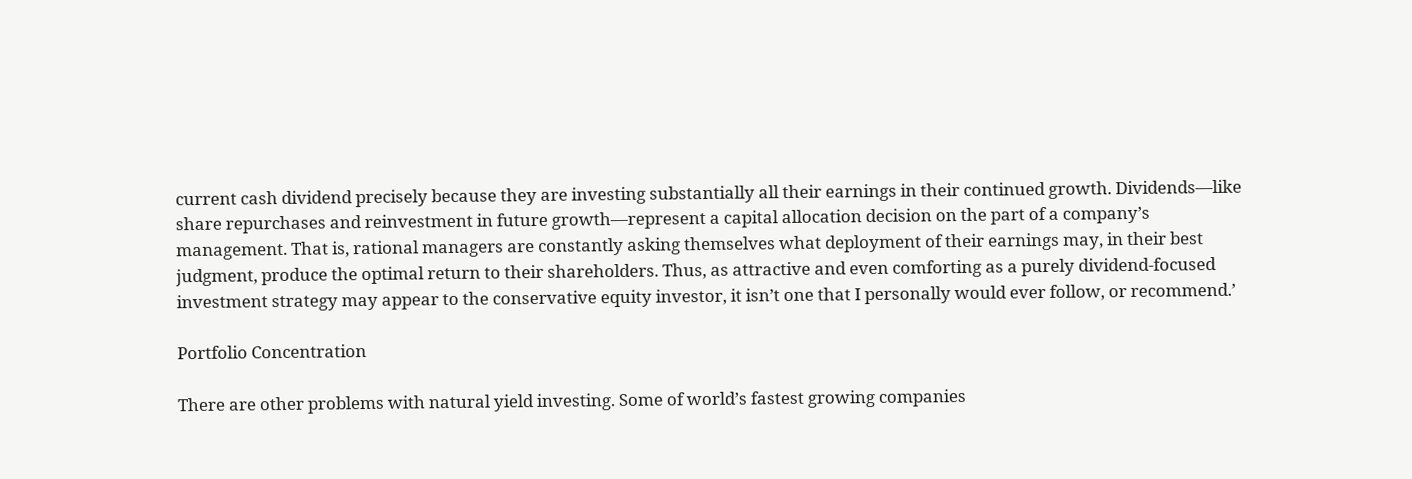current cash dividend precisely because they are investing substantially all their earnings in their continued growth. Dividends—like share repurchases and reinvestment in future growth—represent a capital allocation decision on the part of a company’s management. That is, rational managers are constantly asking themselves what deployment of their earnings may, in their best judgment, produce the optimal return to their shareholders. Thus, as attractive and even comforting as a purely dividend-focused investment strategy may appear to the conservative equity investor, it isn’t one that I personally would ever follow, or recommend.’

Portfolio Concentration

There are other problems with natural yield investing. Some of world’s fastest growing companies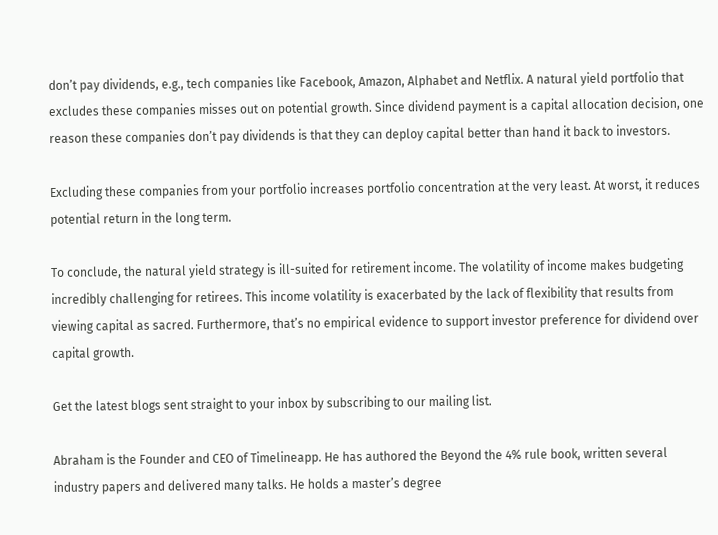don’t pay dividends, e.g., tech companies like Facebook, Amazon, Alphabet and Netflix. A natural yield portfolio that excludes these companies misses out on potential growth. Since dividend payment is a capital allocation decision, one reason these companies don’t pay dividends is that they can deploy capital better than hand it back to investors.

Excluding these companies from your portfolio increases portfolio concentration at the very least. At worst, it reduces potential return in the long term.

To conclude, the natural yield strategy is ill-suited for retirement income. The volatility of income makes budgeting incredibly challenging for retirees. This income volatility is exacerbated by the lack of flexibility that results from viewing capital as sacred. Furthermore, that’s no empirical evidence to support investor preference for dividend over capital growth.

Get the latest blogs sent straight to your inbox by subscribing to our mailing list.

Abraham is the Founder and CEO of Timelineapp. He has authored the Beyond the 4% rule book, written several industry papers and delivered many talks. He holds a master’s degree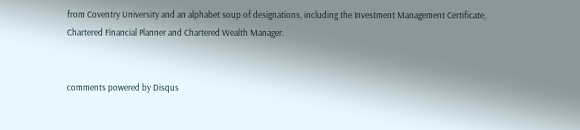from Coventry University and an alphabet soup of designations, including the Investment Management Certificate, Chartered Financial Planner and Chartered Wealth Manager.


comments powered by Disqus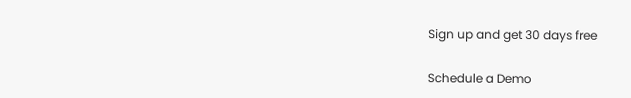Sign up and get 30 days free

Schedule a Demo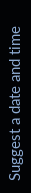Suggest a date and time